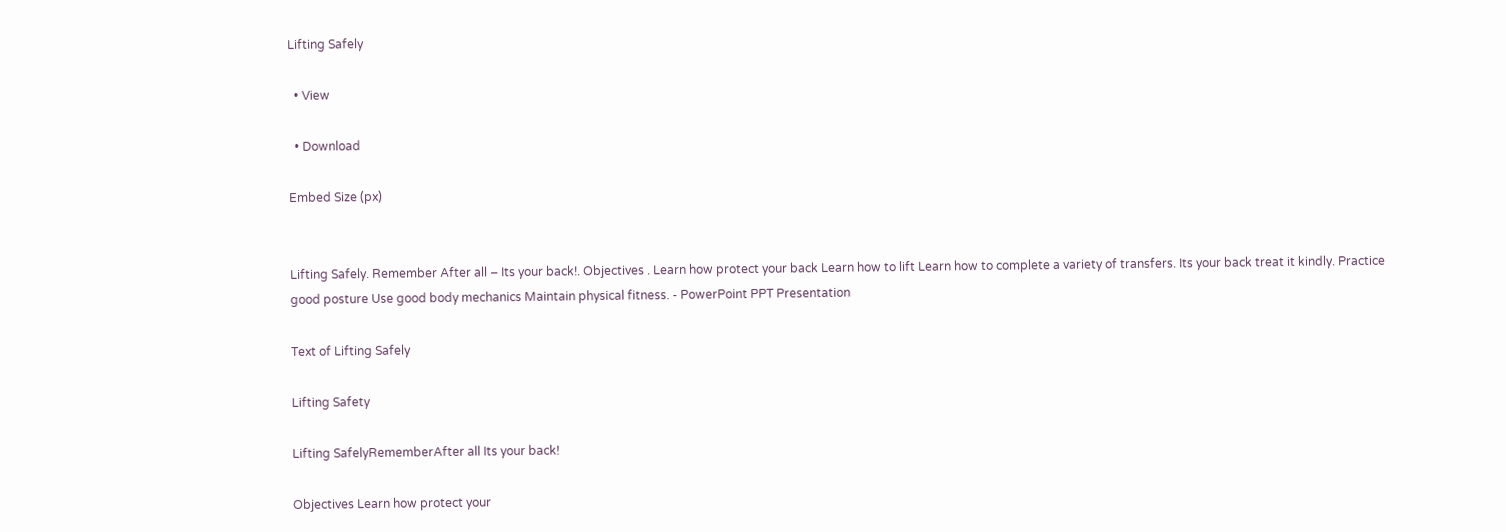Lifting Safely

  • View

  • Download

Embed Size (px)


Lifting Safely. Remember After all – Its your back!. Objectives . Learn how protect your back Learn how to lift Learn how to complete a variety of transfers. Its your back treat it kindly. Practice good posture Use good body mechanics Maintain physical fitness. - PowerPoint PPT Presentation

Text of Lifting Safely

Lifting Safety

Lifting SafelyRememberAfter all Its your back!

Objectives Learn how protect your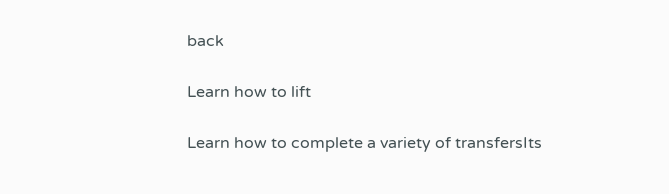back

Learn how to lift

Learn how to complete a variety of transfersIts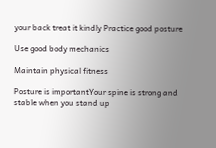your back treat it kindly Practice good posture

Use good body mechanics

Maintain physical fitness

Posture is importantYour spine is strong and stable when you stand up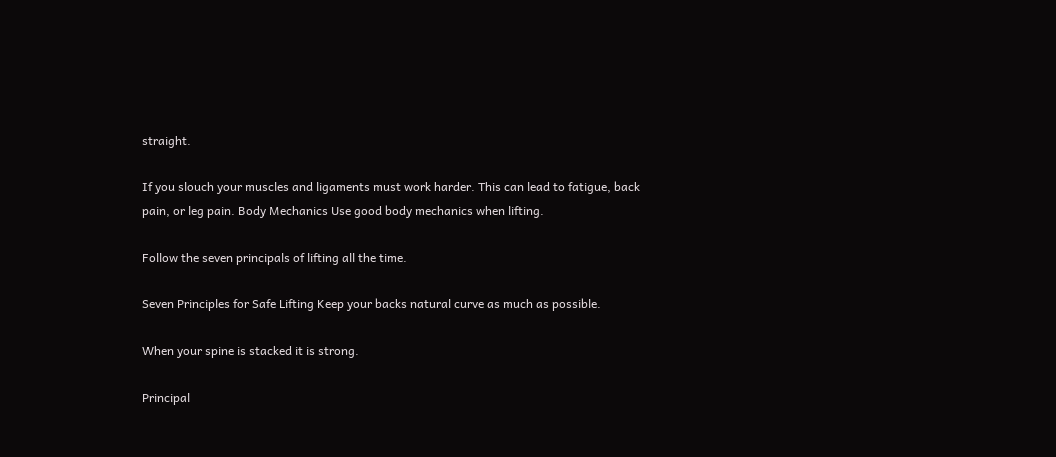straight.

If you slouch your muscles and ligaments must work harder. This can lead to fatigue, back pain, or leg pain. Body Mechanics Use good body mechanics when lifting.

Follow the seven principals of lifting all the time.

Seven Principles for Safe Lifting Keep your backs natural curve as much as possible.

When your spine is stacked it is strong.

Principal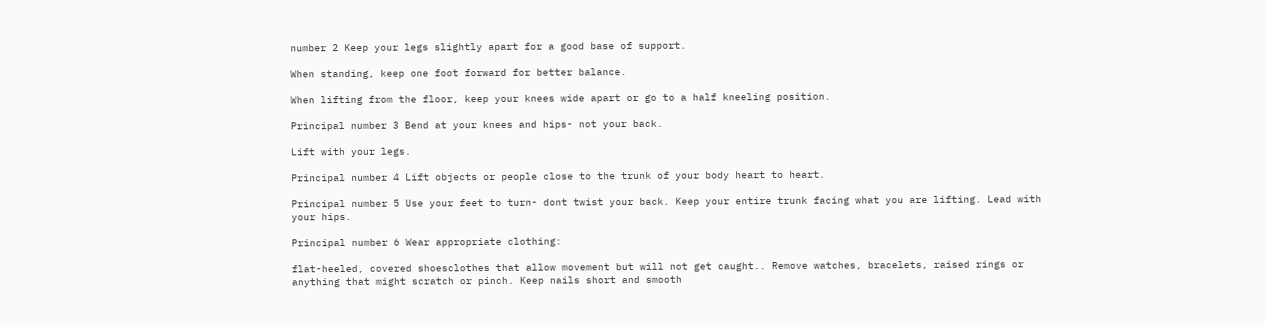number 2 Keep your legs slightly apart for a good base of support.

When standing, keep one foot forward for better balance.

When lifting from the floor, keep your knees wide apart or go to a half kneeling position.

Principal number 3 Bend at your knees and hips- not your back.

Lift with your legs.

Principal number 4 Lift objects or people close to the trunk of your body heart to heart.

Principal number 5 Use your feet to turn- dont twist your back. Keep your entire trunk facing what you are lifting. Lead with your hips.

Principal number 6 Wear appropriate clothing:

flat-heeled, covered shoesclothes that allow movement but will not get caught.. Remove watches, bracelets, raised rings or anything that might scratch or pinch. Keep nails short and smooth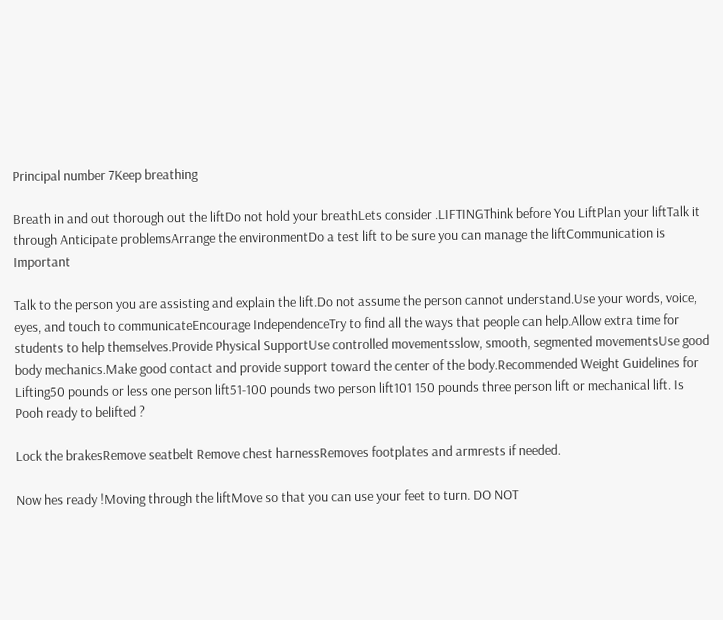Principal number 7Keep breathing

Breath in and out thorough out the liftDo not hold your breathLets consider .LIFTINGThink before You LiftPlan your liftTalk it through Anticipate problemsArrange the environmentDo a test lift to be sure you can manage the liftCommunication is Important

Talk to the person you are assisting and explain the lift.Do not assume the person cannot understand.Use your words, voice, eyes, and touch to communicateEncourage IndependenceTry to find all the ways that people can help.Allow extra time for students to help themselves.Provide Physical SupportUse controlled movementsslow, smooth, segmented movementsUse good body mechanics.Make good contact and provide support toward the center of the body.Recommended Weight Guidelines for Lifting50 pounds or less one person lift51-100 pounds two person lift101 150 pounds three person lift or mechanical lift. Is Pooh ready to belifted ?

Lock the brakesRemove seatbelt Remove chest harnessRemoves footplates and armrests if needed.

Now hes ready !Moving through the liftMove so that you can use your feet to turn. DO NOT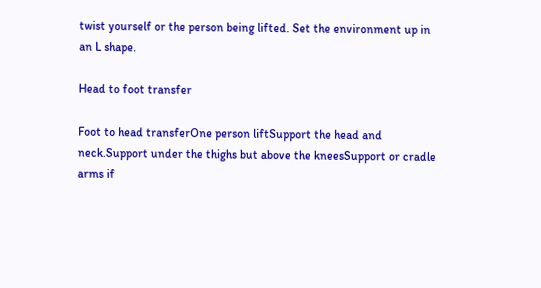twist yourself or the person being lifted. Set the environment up in an L shape.

Head to foot transfer

Foot to head transferOne person liftSupport the head and neck.Support under the thighs but above the kneesSupport or cradle arms if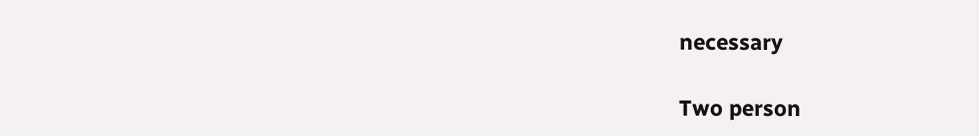necessary

Two person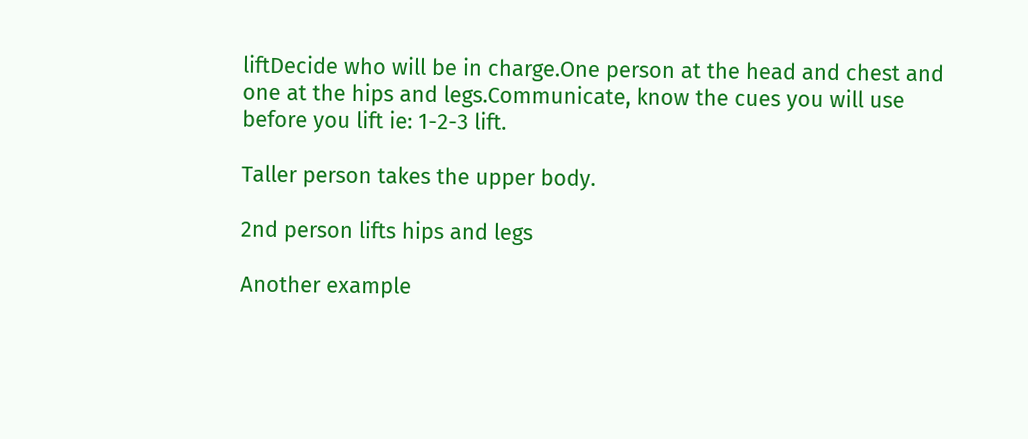liftDecide who will be in charge.One person at the head and chest and one at the hips and legs.Communicate, know the cues you will use before you lift ie: 1-2-3 lift.

Taller person takes the upper body.

2nd person lifts hips and legs

Another example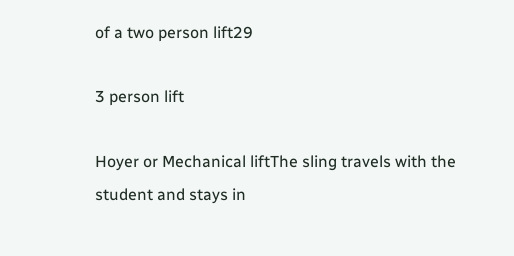of a two person lift29

3 person lift

Hoyer or Mechanical liftThe sling travels with the student and stays in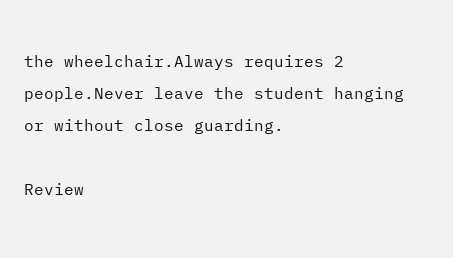the wheelchair.Always requires 2 people.Never leave the student hanging or without close guarding.

Review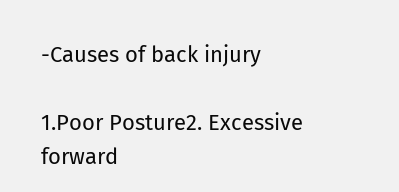-Causes of back injury

1.Poor Posture2. Excessive forward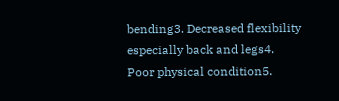bending3. Decreased flexibility especially back and legs4. Poor physical condition5.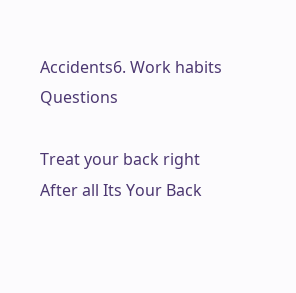Accidents6. Work habits Questions

Treat your back right After all Its Your Back